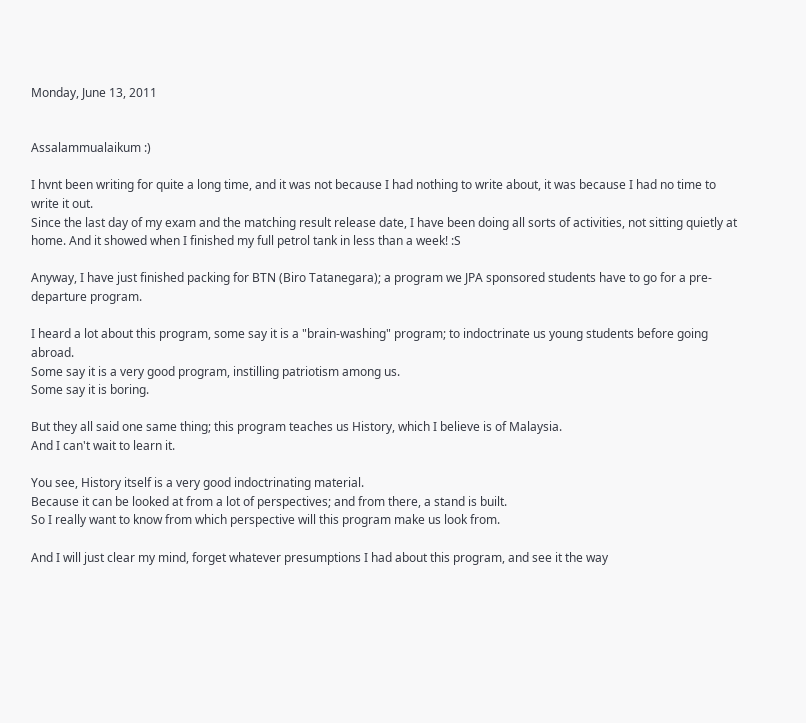Monday, June 13, 2011


Assalammualaikum :)

I hvnt been writing for quite a long time, and it was not because I had nothing to write about, it was because I had no time to write it out.
Since the last day of my exam and the matching result release date, I have been doing all sorts of activities, not sitting quietly at home. And it showed when I finished my full petrol tank in less than a week! :S

Anyway, I have just finished packing for BTN (Biro Tatanegara); a program we JPA sponsored students have to go for a pre-departure program.

I heard a lot about this program, some say it is a "brain-washing" program; to indoctrinate us young students before going abroad.
Some say it is a very good program, instilling patriotism among us.
Some say it is boring.

But they all said one same thing; this program teaches us History, which I believe is of Malaysia.
And I can't wait to learn it.

You see, History itself is a very good indoctrinating material.
Because it can be looked at from a lot of perspectives; and from there, a stand is built.
So I really want to know from which perspective will this program make us look from.

And I will just clear my mind, forget whatever presumptions I had about this program, and see it the way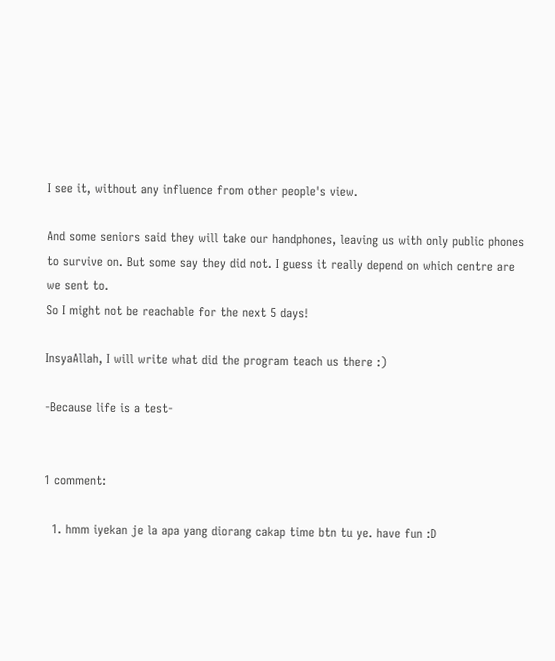I see it, without any influence from other people's view.

And some seniors said they will take our handphones, leaving us with only public phones to survive on. But some say they did not. I guess it really depend on which centre are we sent to.
So I might not be reachable for the next 5 days!

InsyaAllah, I will write what did the program teach us there :)

-Because life is a test-


1 comment:

  1. hmm iyekan je la apa yang diorang cakap time btn tu ye. have fun :D